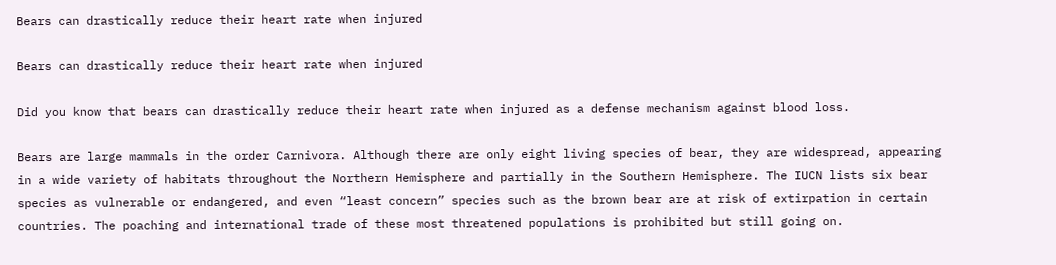Bears can drastically reduce their heart rate when injured

Bears can drastically reduce their heart rate when injured

Did you know that bears can drastically reduce their heart rate when injured as a defense mechanism against blood loss.

Bears are large mammals in the order Carnivora. Although there are only eight living species of bear, they are widespread, appearing in a wide variety of habitats throughout the Northern Hemisphere and partially in the Southern Hemisphere. The IUCN lists six bear species as vulnerable or endangered, and even “least concern” species such as the brown bear are at risk of extirpation in certain countries. The poaching and international trade of these most threatened populations is prohibited but still going on.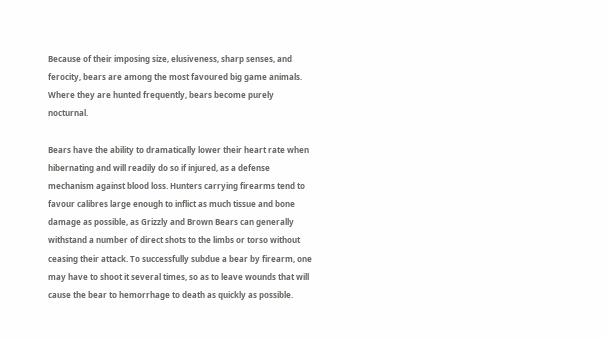Because of their imposing size, elusiveness, sharp senses, and ferocity, bears are among the most favoured big game animals. Where they are hunted frequently, bears become purely nocturnal.

Bears have the ability to dramatically lower their heart rate when hibernating and will readily do so if injured, as a defense mechanism against blood loss. Hunters carrying firearms tend to favour calibres large enough to inflict as much tissue and bone damage as possible, as Grizzly and Brown Bears can generally withstand a number of direct shots to the limbs or torso without ceasing their attack. To successfully subdue a bear by firearm, one may have to shoot it several times, so as to leave wounds that will cause the bear to hemorrhage to death as quickly as possible.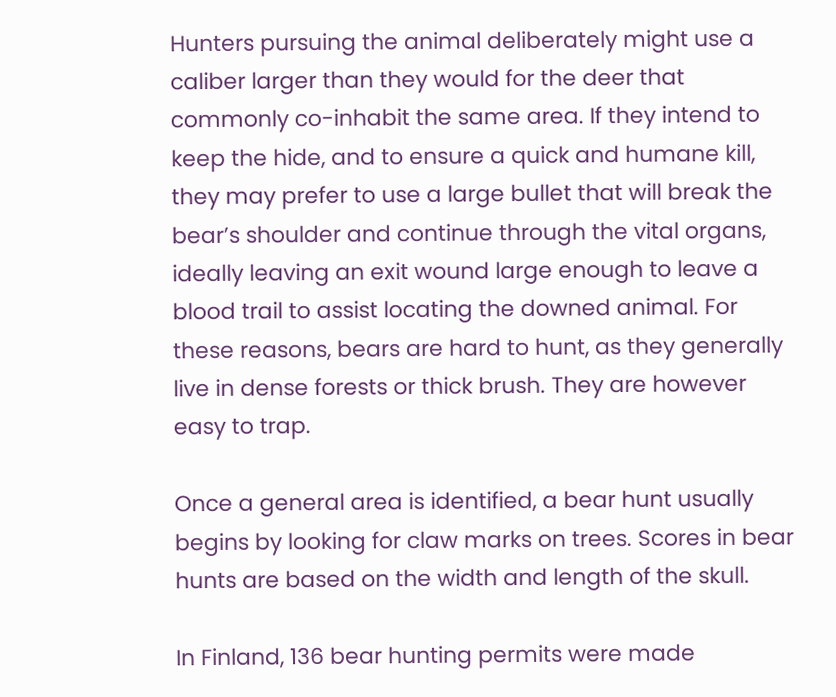Hunters pursuing the animal deliberately might use a caliber larger than they would for the deer that commonly co-inhabit the same area. If they intend to keep the hide, and to ensure a quick and humane kill, they may prefer to use a large bullet that will break the bear’s shoulder and continue through the vital organs, ideally leaving an exit wound large enough to leave a blood trail to assist locating the downed animal. For these reasons, bears are hard to hunt, as they generally live in dense forests or thick brush. They are however easy to trap.

Once a general area is identified, a bear hunt usually begins by looking for claw marks on trees. Scores in bear hunts are based on the width and length of the skull.

In Finland, 136 bear hunting permits were made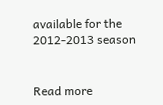available for the 2012-2013 season


Read more